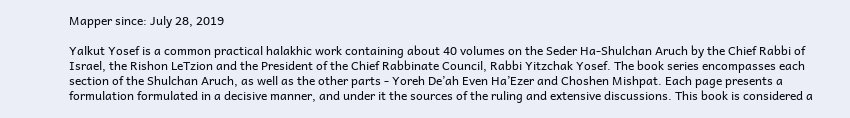Mapper since: July 28, 2019

Yalkut Yosef is a common practical halakhic work containing about 40 volumes on the Seder Ha-Shulchan Aruch by the Chief Rabbi of Israel, the Rishon LeTzion and the President of the Chief Rabbinate Council, Rabbi Yitzchak Yosef. The book series encompasses each section of the Shulchan Aruch, as well as the other parts - Yoreh De’ah Even Ha’Ezer and Choshen Mishpat. Each page presents a formulation formulated in a decisive manner, and under it the sources of the ruling and extensive discussions. This book is considered a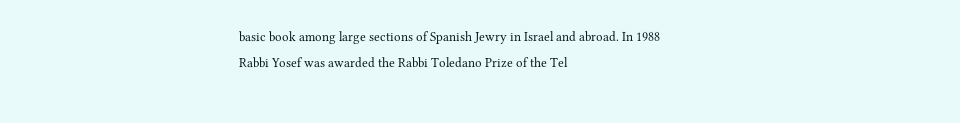basic book among large sections of Spanish Jewry in Israel and abroad. In 1988 Rabbi Yosef was awarded the Rabbi Toledano Prize of the Tel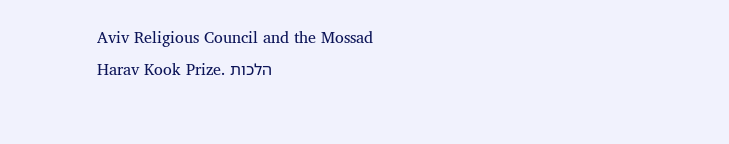Aviv Religious Council and the Mossad Harav Kook Prize. הלכות